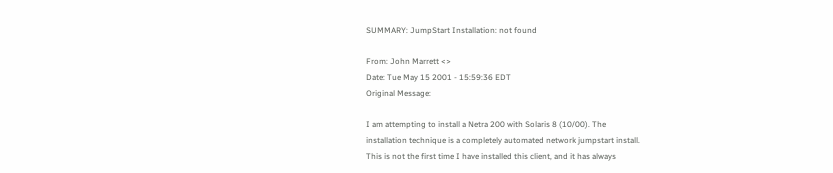SUMMARY: JumpStart Installation: not found

From: John Marrett <>
Date: Tue May 15 2001 - 15:59:36 EDT
Original Message:

I am attempting to install a Netra 200 with Solaris 8 (10/00). The
installation technique is a completely automated network jumpstart install.
This is not the first time I have installed this client, and it has always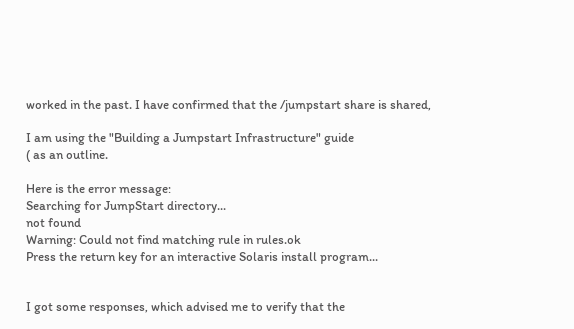worked in the past. I have confirmed that the /jumpstart share is shared,

I am using the "Building a Jumpstart Infrastructure" guide
( as an outline.

Here is the error message:
Searching for JumpStart directory...
not found
Warning: Could not find matching rule in rules.ok
Press the return key for an interactive Solaris install program...


I got some responses, which advised me to verify that the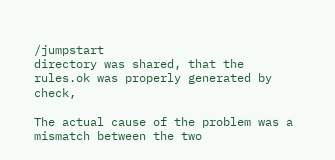/jumpstart
directory was shared, that the rules.ok was properly generated by check,

The actual cause of the problem was a mismatch between the two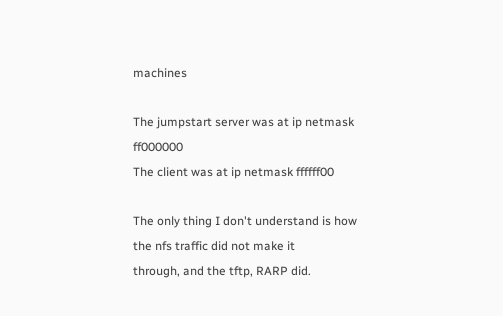machines

The jumpstart server was at ip netmask ff000000
The client was at ip netmask ffffff00

The only thing I don't understand is how the nfs traffic did not make it
through, and the tftp, RARP did.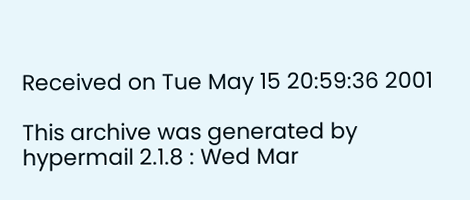Received on Tue May 15 20:59:36 2001

This archive was generated by hypermail 2.1.8 : Wed Mar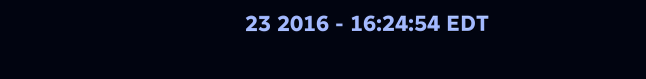23 2016 - 16:24:54 EDT